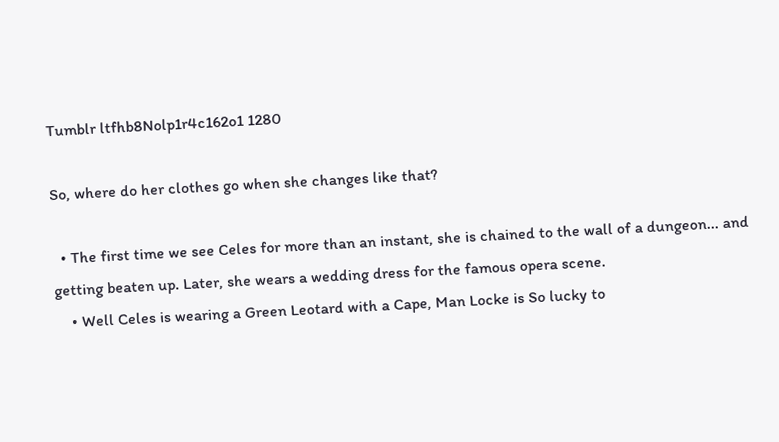Tumblr ltfhb8Nolp1r4c162o1 1280

So, where do her clothes go when she changes like that?

  • The first time we see Celes for more than an instant, she is chained to the wall of a dungeon... and getting beaten up. Later, she wears a wedding dress for the famous opera scene.
    • Well Celes is wearing a Green Leotard with a Cape, Man Locke is So lucky to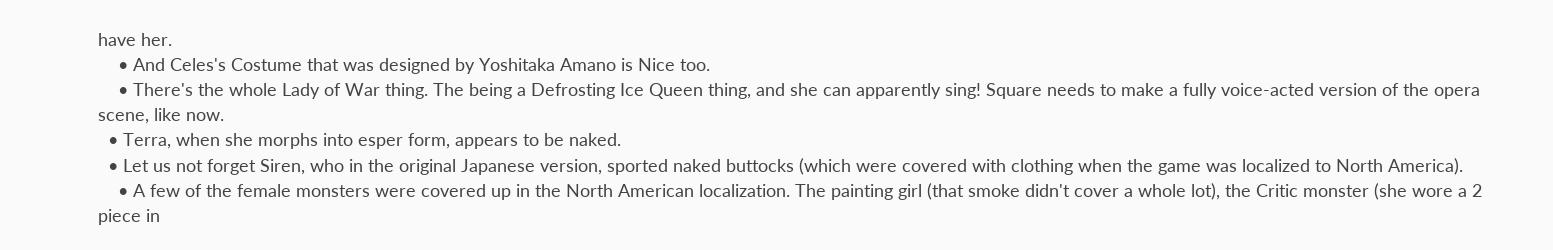have her.
    • And Celes's Costume that was designed by Yoshitaka Amano is Nice too.
    • There's the whole Lady of War thing. The being a Defrosting Ice Queen thing, and she can apparently sing! Square needs to make a fully voice-acted version of the opera scene, like now.
  • Terra, when she morphs into esper form, appears to be naked.
  • Let us not forget Siren, who in the original Japanese version, sported naked buttocks (which were covered with clothing when the game was localized to North America).
    • A few of the female monsters were covered up in the North American localization. The painting girl (that smoke didn't cover a whole lot), the Critic monster (she wore a 2 piece in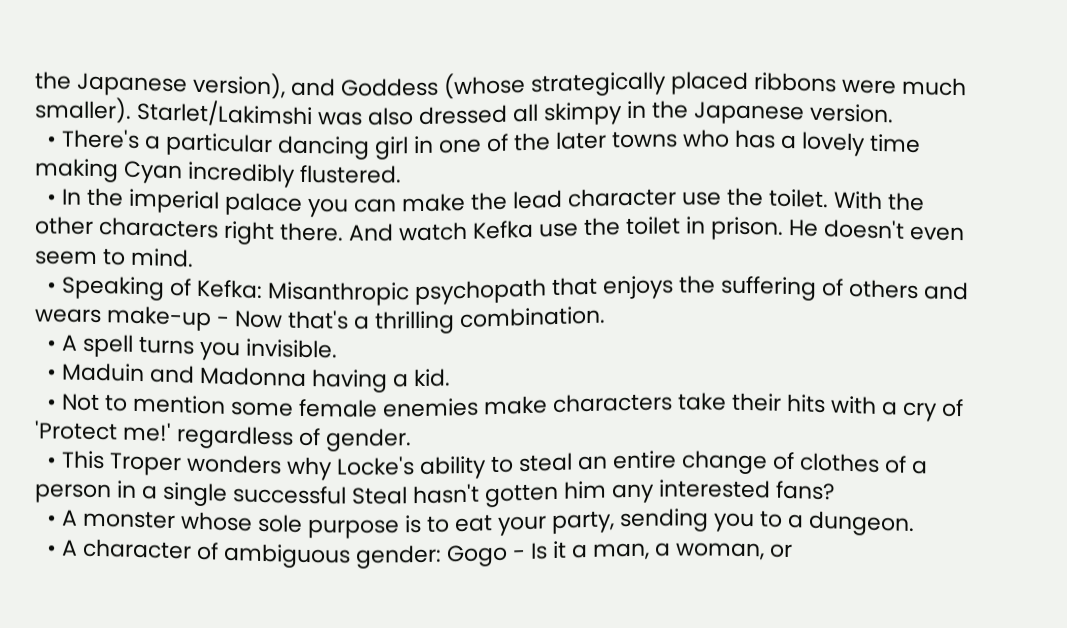the Japanese version), and Goddess (whose strategically placed ribbons were much smaller). Starlet/Lakimshi was also dressed all skimpy in the Japanese version.
  • There's a particular dancing girl in one of the later towns who has a lovely time making Cyan incredibly flustered.
  • In the imperial palace you can make the lead character use the toilet. With the other characters right there. And watch Kefka use the toilet in prison. He doesn't even seem to mind.
  • Speaking of Kefka: Misanthropic psychopath that enjoys the suffering of others and wears make-up - Now that's a thrilling combination.
  • A spell turns you invisible.
  • Maduin and Madonna having a kid.
  • Not to mention some female enemies make characters take their hits with a cry of 'Protect me!' regardless of gender.
  • This Troper wonders why Locke's ability to steal an entire change of clothes of a person in a single successful Steal hasn't gotten him any interested fans?
  • A monster whose sole purpose is to eat your party, sending you to a dungeon.
  • A character of ambiguous gender: Gogo - Is it a man, a woman, or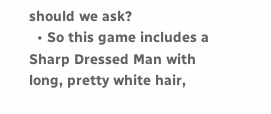should we ask?
  • So this game includes a Sharp Dressed Man with long, pretty white hair,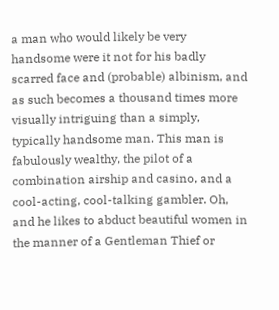a man who would likely be very handsome were it not for his badly scarred face and (probable) albinism, and as such becomes a thousand times more visually intriguing than a simply, typically handsome man. This man is fabulously wealthy, the pilot of a combination airship and casino, and a cool-acting, cool-talking gambler. Oh, and he likes to abduct beautiful women in the manner of a Gentleman Thief or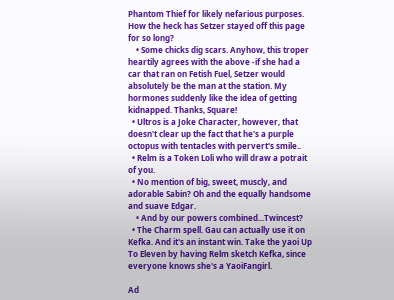Phantom Thief for likely nefarious purposes. How the heck has Setzer stayed off this page for so long?
    • Some chicks dig scars. Anyhow, this troper heartily agrees with the above -if she had a car that ran on Fetish Fuel, Setzer would absolutely be the man at the station. My hormones suddenly like the idea of getting kidnapped. Thanks, Square!
  • Ultros is a Joke Character, however, that doesn't clear up the fact that he's a purple octopus with tentacles with pervert's smile..
  • Relm is a Token Loli who will draw a potrait of you.
  • No mention of big, sweet, muscly, and adorable Sabin? Oh and the equally handsome and suave Edgar.
    • And by our powers combined...Twincest?
  • The Charm spell. Gau can actually use it on Kefka. And it's an instant win. Take the yaoi Up To Eleven by having Relm sketch Kefka, since everyone knows she's a YaoiFangirl.

Ad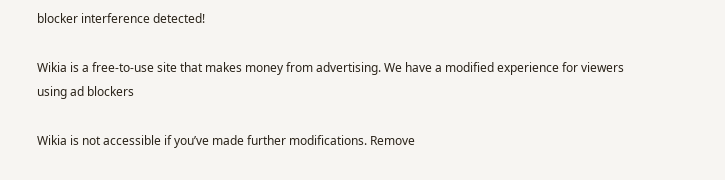blocker interference detected!

Wikia is a free-to-use site that makes money from advertising. We have a modified experience for viewers using ad blockers

Wikia is not accessible if you’ve made further modifications. Remove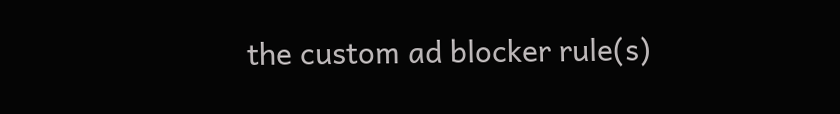the custom ad blocker rule(s)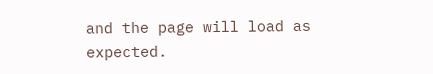and the page will load as expected.